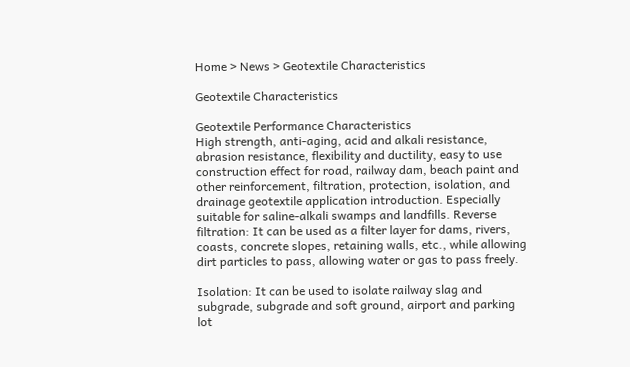Home > News > Geotextile Characteristics

Geotextile Characteristics

Geotextile Performance Characteristics
High strength, anti-aging, acid and alkali resistance, abrasion resistance, flexibility and ductility, easy to use construction effect for road, railway dam, beach paint and other reinforcement, filtration, protection, isolation, and drainage geotextile application introduction. Especially suitable for saline-alkali swamps and landfills. Reverse filtration: It can be used as a filter layer for dams, rivers, coasts, concrete slopes, retaining walls, etc., while allowing dirt particles to pass, allowing water or gas to pass freely.

Isolation: It can be used to isolate railway slag and subgrade, subgrade and soft ground, airport and parking lot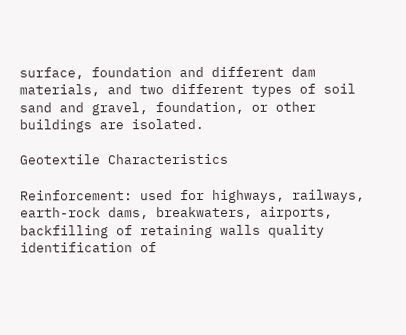surface, foundation and different dam materials, and two different types of soil sand and gravel, foundation, or other buildings are isolated.

Geotextile Characteristics

Reinforcement: used for highways, railways, earth-rock dams, breakwaters, airports, backfilling of retaining walls quality identification of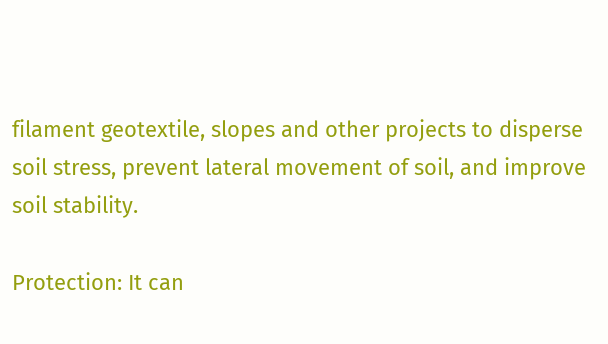filament geotextile, slopes and other projects to disperse soil stress, prevent lateral movement of soil, and improve soil stability.

Protection: It can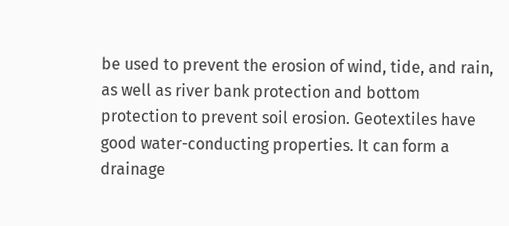be used to prevent the erosion of wind, tide, and rain, as well as river bank protection and bottom protection to prevent soil erosion. Geotextiles have good water-conducting properties. It can form a drainage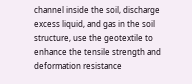channel inside the soil, discharge excess liquid, and gas in the soil structure, use the geotextile to enhance the tensile strength and deformation resistance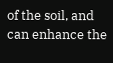of the soil, and can enhance the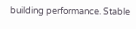building performance. Stable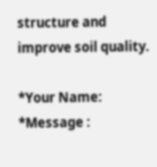structure and improve soil quality.

*Your Name:
*Message :